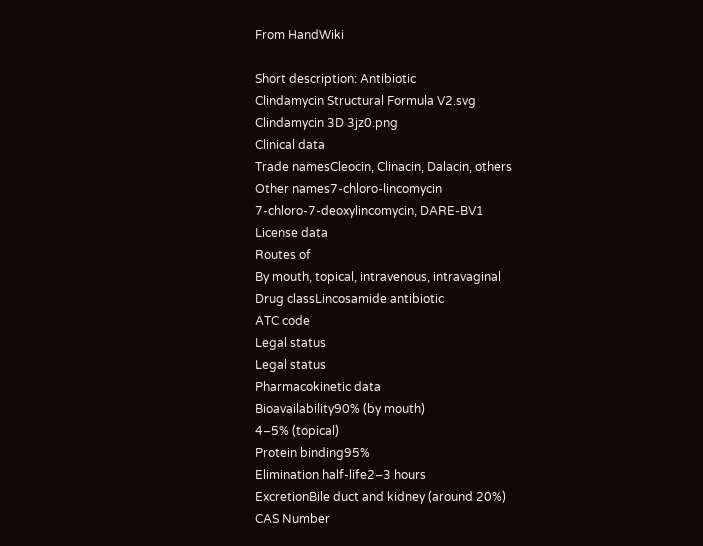From HandWiki

Short description: Antibiotic
Clindamycin Structural Formula V2.svg
Clindamycin 3D 3jz0.png
Clinical data
Trade namesCleocin, Clinacin, Dalacin, others
Other names7-chloro-lincomycin
7-chloro-7-deoxylincomycin, DARE-BV1
License data
Routes of
By mouth, topical, intravenous, intravaginal
Drug classLincosamide antibiotic
ATC code
Legal status
Legal status
Pharmacokinetic data
Bioavailability90% (by mouth)
4–5% (topical)
Protein binding95%
Elimination half-life2–3 hours
ExcretionBile duct and kidney (around 20%)
CAS Number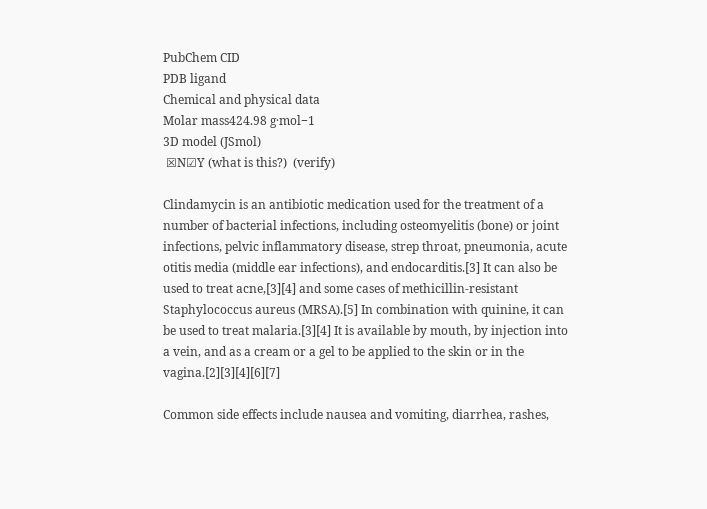PubChem CID
PDB ligand
Chemical and physical data
Molar mass424.98 g·mol−1
3D model (JSmol)
 ☒N☑Y (what is this?)  (verify)

Clindamycin is an antibiotic medication used for the treatment of a number of bacterial infections, including osteomyelitis (bone) or joint infections, pelvic inflammatory disease, strep throat, pneumonia, acute otitis media (middle ear infections), and endocarditis.[3] It can also be used to treat acne,[3][4] and some cases of methicillin-resistant Staphylococcus aureus (MRSA).[5] In combination with quinine, it can be used to treat malaria.[3][4] It is available by mouth, by injection into a vein, and as a cream or a gel to be applied to the skin or in the vagina.[2][3][4][6][7]

Common side effects include nausea and vomiting, diarrhea, rashes,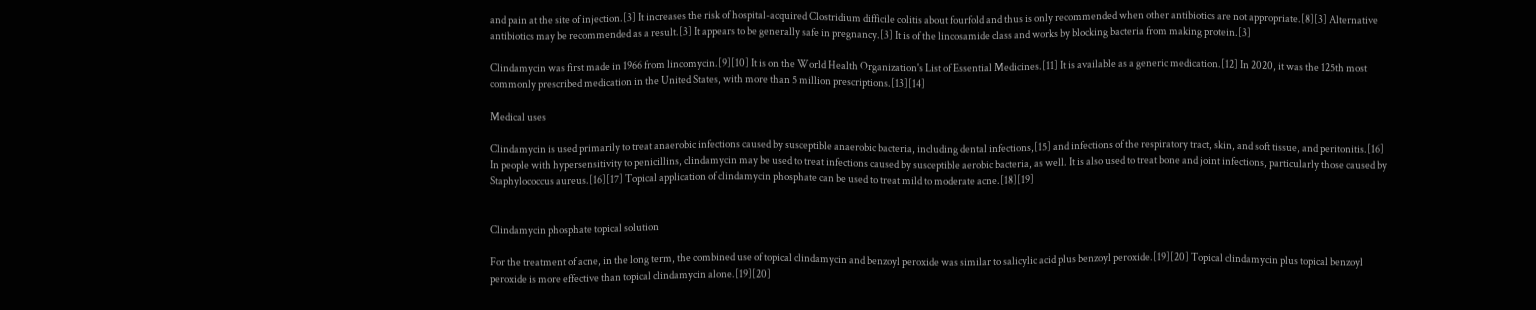and pain at the site of injection.[3] It increases the risk of hospital-acquired Clostridium difficile colitis about fourfold and thus is only recommended when other antibiotics are not appropriate.[8][3] Alternative antibiotics may be recommended as a result.[3] It appears to be generally safe in pregnancy.[3] It is of the lincosamide class and works by blocking bacteria from making protein.[3]

Clindamycin was first made in 1966 from lincomycin.[9][10] It is on the World Health Organization's List of Essential Medicines.[11] It is available as a generic medication.[12] In 2020, it was the 125th most commonly prescribed medication in the United States, with more than 5 million prescriptions.[13][14]

Medical uses

Clindamycin is used primarily to treat anaerobic infections caused by susceptible anaerobic bacteria, including dental infections,[15] and infections of the respiratory tract, skin, and soft tissue, and peritonitis.[16] In people with hypersensitivity to penicillins, clindamycin may be used to treat infections caused by susceptible aerobic bacteria, as well. It is also used to treat bone and joint infections, particularly those caused by Staphylococcus aureus.[16][17] Topical application of clindamycin phosphate can be used to treat mild to moderate acne.[18][19]


Clindamycin phosphate topical solution

For the treatment of acne, in the long term, the combined use of topical clindamycin and benzoyl peroxide was similar to salicylic acid plus benzoyl peroxide.[19][20] Topical clindamycin plus topical benzoyl peroxide is more effective than topical clindamycin alone.[19][20]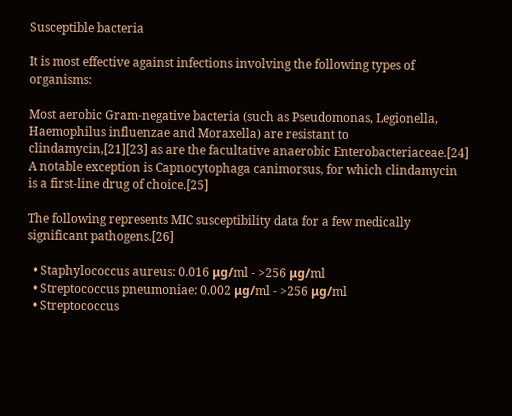Susceptible bacteria

It is most effective against infections involving the following types of organisms:

Most aerobic Gram-negative bacteria (such as Pseudomonas, Legionella, Haemophilus influenzae and Moraxella) are resistant to clindamycin,[21][23] as are the facultative anaerobic Enterobacteriaceae.[24] A notable exception is Capnocytophaga canimorsus, for which clindamycin is a first-line drug of choice.[25]

The following represents MIC susceptibility data for a few medically significant pathogens.[26]

  • Staphylococcus aureus: 0.016 μg/ml - >256 μg/ml
  • Streptococcus pneumoniae: 0.002 μg/ml - >256 μg/ml
  • Streptococcus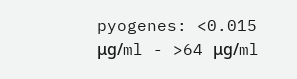pyogenes: <0.015 μg/ml - >64 μg/ml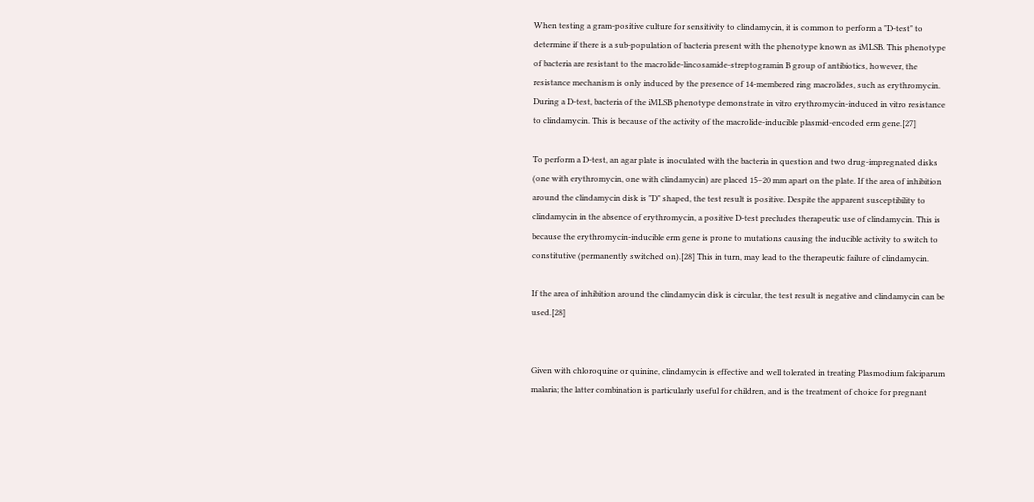When testing a gram-positive culture for sensitivity to clindamycin, it is common to perform a "D-test" to determine if there is a sub-population of bacteria present with the phenotype known as iMLSB. This phenotype of bacteria are resistant to the macrolide-lincosamide-streptogramin B group of antibiotics, however, the resistance mechanism is only induced by the presence of 14-membered ring macrolides, such as erythromycin. During a D-test, bacteria of the iMLSB phenotype demonstrate in vitro erythromycin-induced in vitro resistance to clindamycin. This is because of the activity of the macrolide-inducible plasmid-encoded erm gene.[27]

To perform a D-test, an agar plate is inoculated with the bacteria in question and two drug-impregnated disks (one with erythromycin, one with clindamycin) are placed 15–20 mm apart on the plate. If the area of inhibition around the clindamycin disk is "D" shaped, the test result is positive. Despite the apparent susceptibility to clindamycin in the absence of erythromycin, a positive D-test precludes therapeutic use of clindamycin. This is because the erythromycin-inducible erm gene is prone to mutations causing the inducible activity to switch to constitutive (permanently switched on).[28] This in turn, may lead to the therapeutic failure of clindamycin.

If the area of inhibition around the clindamycin disk is circular, the test result is negative and clindamycin can be used.[28]


Given with chloroquine or quinine, clindamycin is effective and well tolerated in treating Plasmodium falciparum malaria; the latter combination is particularly useful for children, and is the treatment of choice for pregnant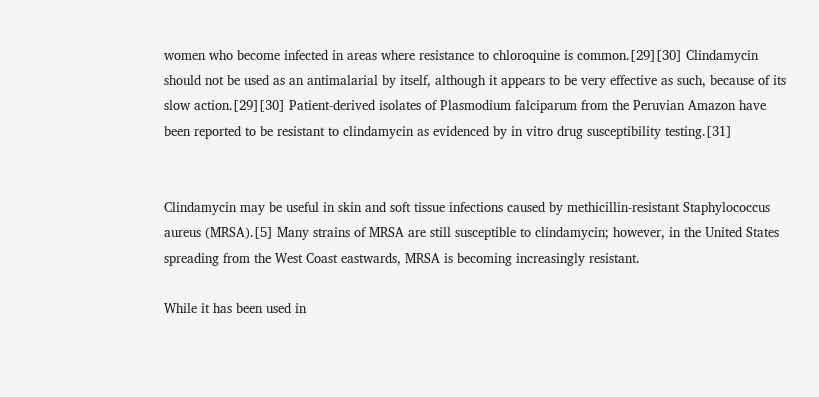women who become infected in areas where resistance to chloroquine is common.[29][30] Clindamycin should not be used as an antimalarial by itself, although it appears to be very effective as such, because of its slow action.[29][30] Patient-derived isolates of Plasmodium falciparum from the Peruvian Amazon have been reported to be resistant to clindamycin as evidenced by in vitro drug susceptibility testing.[31]


Clindamycin may be useful in skin and soft tissue infections caused by methicillin-resistant Staphylococcus aureus (MRSA).[5] Many strains of MRSA are still susceptible to clindamycin; however, in the United States spreading from the West Coast eastwards, MRSA is becoming increasingly resistant.

While it has been used in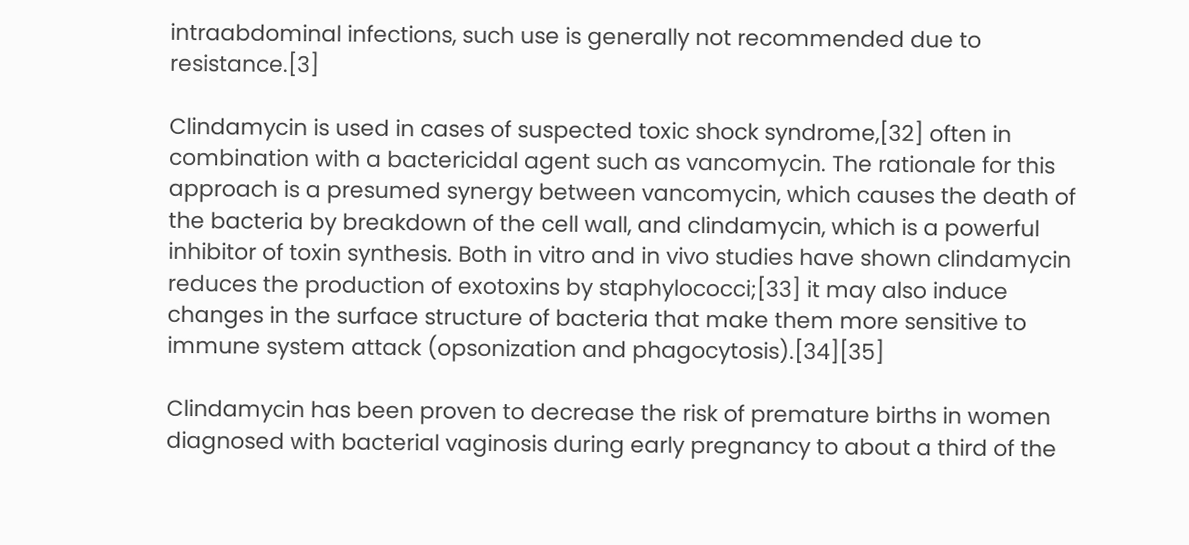intraabdominal infections, such use is generally not recommended due to resistance.[3]

Clindamycin is used in cases of suspected toxic shock syndrome,[32] often in combination with a bactericidal agent such as vancomycin. The rationale for this approach is a presumed synergy between vancomycin, which causes the death of the bacteria by breakdown of the cell wall, and clindamycin, which is a powerful inhibitor of toxin synthesis. Both in vitro and in vivo studies have shown clindamycin reduces the production of exotoxins by staphylococci;[33] it may also induce changes in the surface structure of bacteria that make them more sensitive to immune system attack (opsonization and phagocytosis).[34][35]

Clindamycin has been proven to decrease the risk of premature births in women diagnosed with bacterial vaginosis during early pregnancy to about a third of the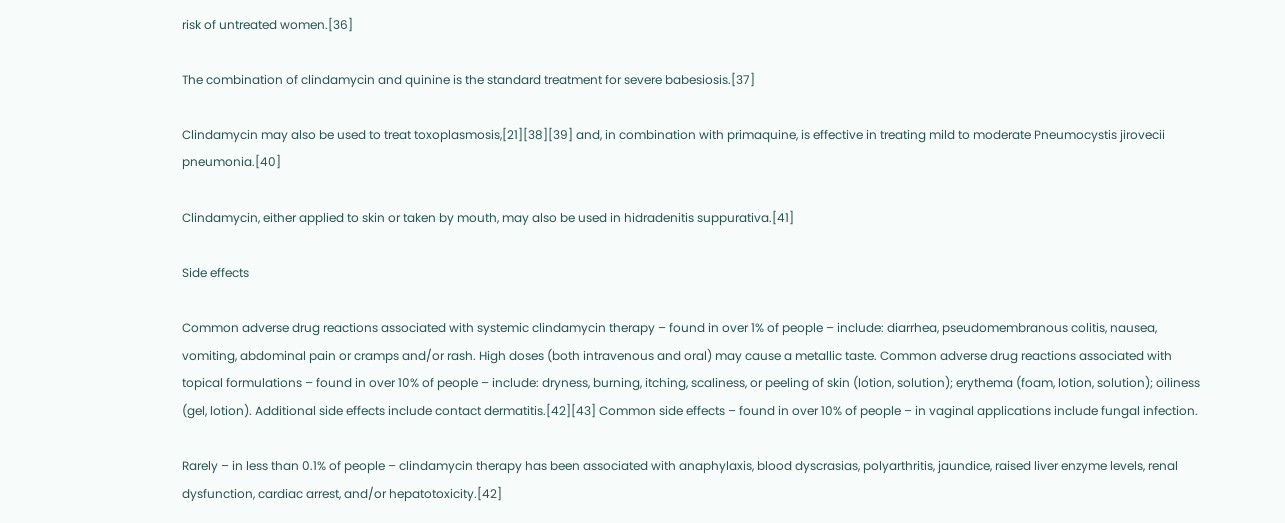risk of untreated women.[36]

The combination of clindamycin and quinine is the standard treatment for severe babesiosis.[37]

Clindamycin may also be used to treat toxoplasmosis,[21][38][39] and, in combination with primaquine, is effective in treating mild to moderate Pneumocystis jirovecii pneumonia.[40]

Clindamycin, either applied to skin or taken by mouth, may also be used in hidradenitis suppurativa.[41]

Side effects

Common adverse drug reactions associated with systemic clindamycin therapy – found in over 1% of people – include: diarrhea, pseudomembranous colitis, nausea, vomiting, abdominal pain or cramps and/or rash. High doses (both intravenous and oral) may cause a metallic taste. Common adverse drug reactions associated with topical formulations – found in over 10% of people – include: dryness, burning, itching, scaliness, or peeling of skin (lotion, solution); erythema (foam, lotion, solution); oiliness (gel, lotion). Additional side effects include contact dermatitis.[42][43] Common side effects – found in over 10% of people – in vaginal applications include fungal infection.

Rarely – in less than 0.1% of people – clindamycin therapy has been associated with anaphylaxis, blood dyscrasias, polyarthritis, jaundice, raised liver enzyme levels, renal dysfunction, cardiac arrest, and/or hepatotoxicity.[42]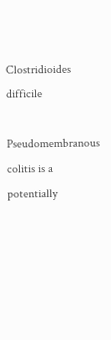Clostridioides difficile

Pseudomembranous colitis is a potentially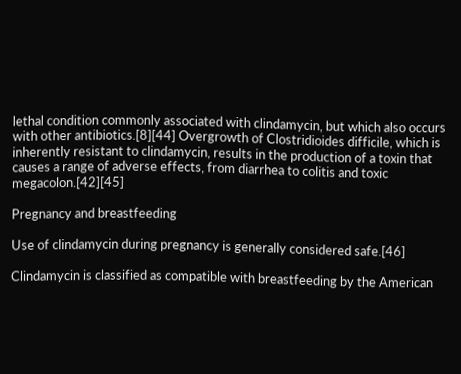lethal condition commonly associated with clindamycin, but which also occurs with other antibiotics.[8][44] Overgrowth of Clostridioides difficile, which is inherently resistant to clindamycin, results in the production of a toxin that causes a range of adverse effects, from diarrhea to colitis and toxic megacolon.[42][45]

Pregnancy and breastfeeding

Use of clindamycin during pregnancy is generally considered safe.[46]

Clindamycin is classified as compatible with breastfeeding by the American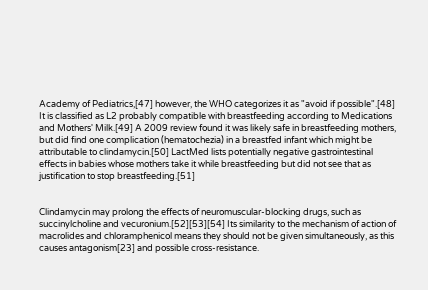Academy of Pediatrics,[47] however, the WHO categorizes it as "avoid if possible".[48] It is classified as L2 probably compatible with breastfeeding according to Medications and Mothers' Milk.[49] A 2009 review found it was likely safe in breastfeeding mothers, but did find one complication (hematochezia) in a breastfed infant which might be attributable to clindamycin.[50] LactMed lists potentially negative gastrointestinal effects in babies whose mothers take it while breastfeeding but did not see that as justification to stop breastfeeding.[51]


Clindamycin may prolong the effects of neuromuscular-blocking drugs, such as succinylcholine and vecuronium.[52][53][54] Its similarity to the mechanism of action of macrolides and chloramphenicol means they should not be given simultaneously, as this causes antagonism[23] and possible cross-resistance.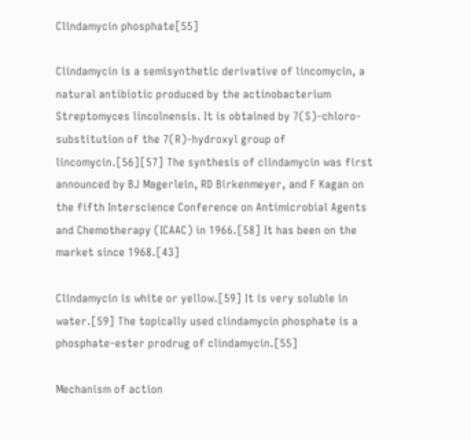Clindamycin phosphate[55]

Clindamycin is a semisynthetic derivative of lincomycin, a natural antibiotic produced by the actinobacterium Streptomyces lincolnensis. It is obtained by 7(S)-chloro-substitution of the 7(R)-hydroxyl group of lincomycin.[56][57] The synthesis of clindamycin was first announced by BJ Magerlein, RD Birkenmeyer, and F Kagan on the fifth Interscience Conference on Antimicrobial Agents and Chemotherapy (ICAAC) in 1966.[58] It has been on the market since 1968.[43]

Clindamycin is white or yellow.[59] It is very soluble in water.[59] The topically used clindamycin phosphate is a phosphate-ester prodrug of clindamycin.[55]

Mechanism of action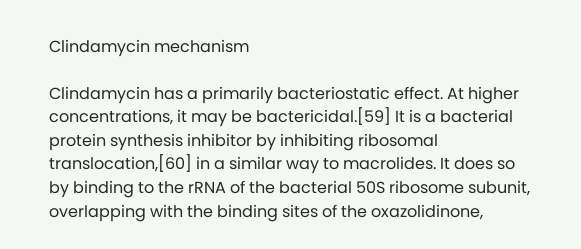Clindamycin mechanism

Clindamycin has a primarily bacteriostatic effect. At higher concentrations, it may be bactericidal.[59] It is a bacterial protein synthesis inhibitor by inhibiting ribosomal translocation,[60] in a similar way to macrolides. It does so by binding to the rRNA of the bacterial 50S ribosome subunit, overlapping with the binding sites of the oxazolidinone,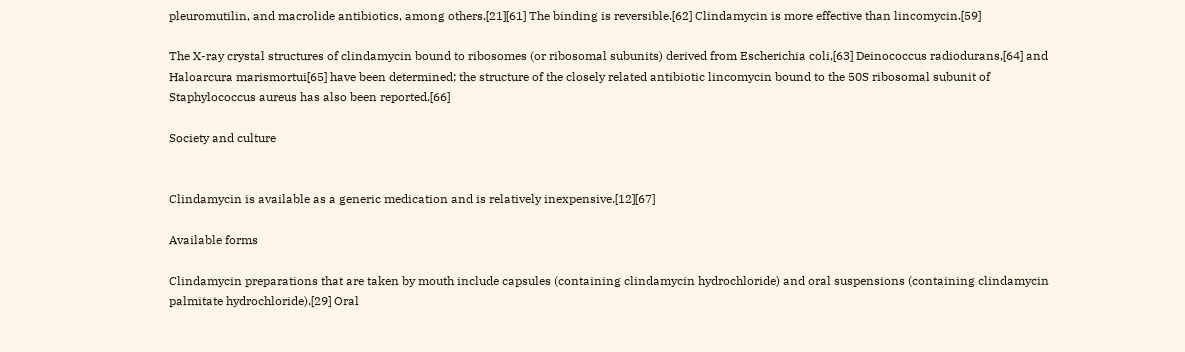pleuromutilin, and macrolide antibiotics, among others.[21][61] The binding is reversible.[62] Clindamycin is more effective than lincomycin.[59]

The X-ray crystal structures of clindamycin bound to ribosomes (or ribosomal subunits) derived from Escherichia coli,[63] Deinococcus radiodurans,[64] and Haloarcura marismortui[65] have been determined; the structure of the closely related antibiotic lincomycin bound to the 50S ribosomal subunit of Staphylococcus aureus has also been reported.[66]

Society and culture


Clindamycin is available as a generic medication and is relatively inexpensive.[12][67]

Available forms

Clindamycin preparations that are taken by mouth include capsules (containing clindamycin hydrochloride) and oral suspensions (containing clindamycin palmitate hydrochloride).[29] Oral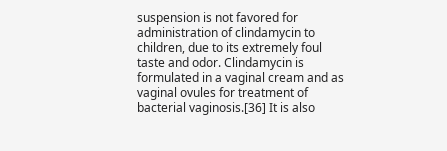suspension is not favored for administration of clindamycin to children, due to its extremely foul taste and odor. Clindamycin is formulated in a vaginal cream and as vaginal ovules for treatment of bacterial vaginosis.[36] It is also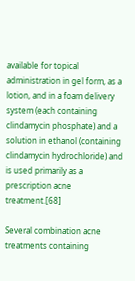available for topical administration in gel form, as a lotion, and in a foam delivery system (each containing clindamycin phosphate) and a solution in ethanol (containing clindamycin hydrochloride) and is used primarily as a prescription acne treatment.[68]

Several combination acne treatments containing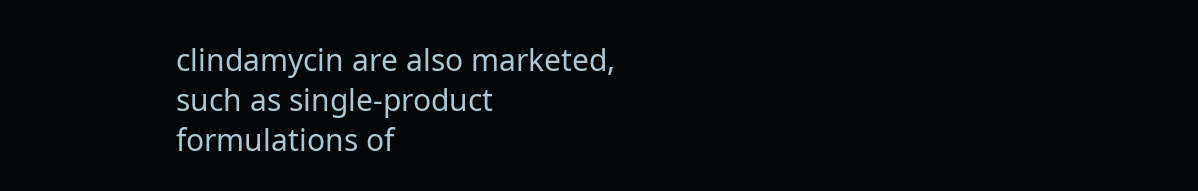clindamycin are also marketed, such as single-product formulations of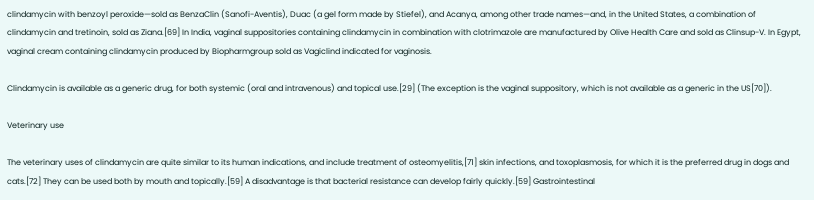clindamycin with benzoyl peroxide—sold as BenzaClin (Sanofi-Aventis), Duac (a gel form made by Stiefel), and Acanya, among other trade names—and, in the United States, a combination of clindamycin and tretinoin, sold as Ziana.[69] In India, vaginal suppositories containing clindamycin in combination with clotrimazole are manufactured by Olive Health Care and sold as Clinsup-V. In Egypt, vaginal cream containing clindamycin produced by Biopharmgroup sold as Vagiclind indicated for vaginosis.

Clindamycin is available as a generic drug, for both systemic (oral and intravenous) and topical use.[29] (The exception is the vaginal suppository, which is not available as a generic in the US[70]).

Veterinary use

The veterinary uses of clindamycin are quite similar to its human indications, and include treatment of osteomyelitis,[71] skin infections, and toxoplasmosis, for which it is the preferred drug in dogs and cats.[72] They can be used both by mouth and topically.[59] A disadvantage is that bacterial resistance can develop fairly quickly.[59] Gastrointestinal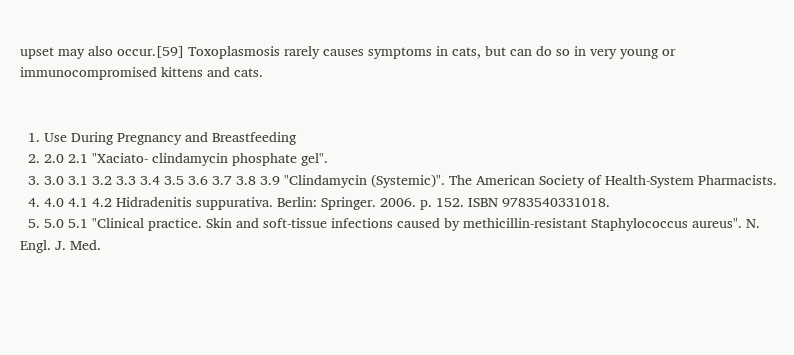upset may also occur.[59] Toxoplasmosis rarely causes symptoms in cats, but can do so in very young or immunocompromised kittens and cats.


  1. Use During Pregnancy and Breastfeeding
  2. 2.0 2.1 "Xaciato- clindamycin phosphate gel".
  3. 3.0 3.1 3.2 3.3 3.4 3.5 3.6 3.7 3.8 3.9 "Clindamycin (Systemic)". The American Society of Health-System Pharmacists.
  4. 4.0 4.1 4.2 Hidradenitis suppurativa. Berlin: Springer. 2006. p. 152. ISBN 9783540331018.
  5. 5.0 5.1 "Clinical practice. Skin and soft-tissue infections caused by methicillin-resistant Staphylococcus aureus". N. Engl. J. Med.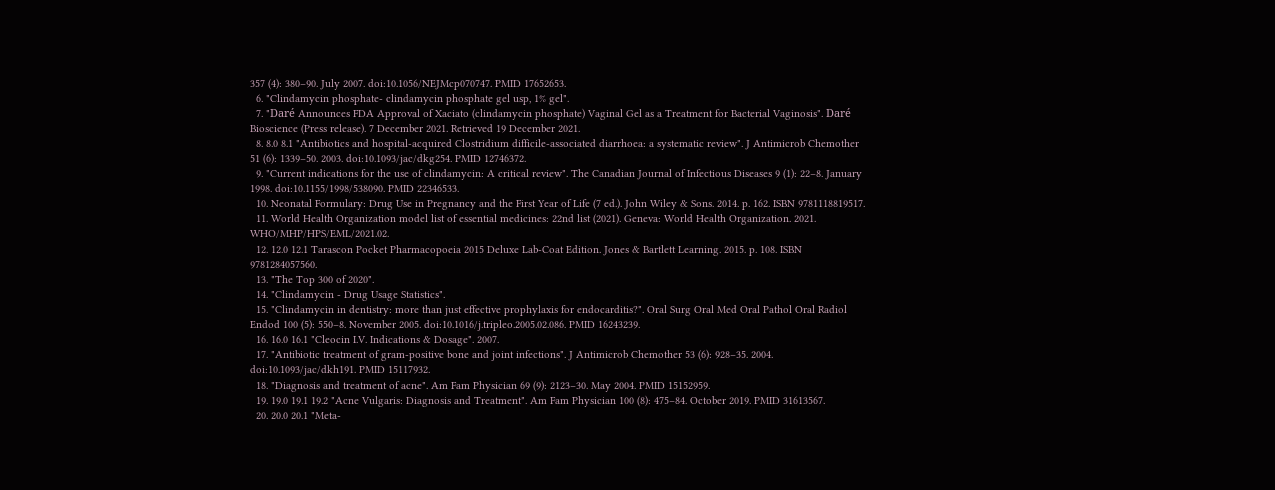357 (4): 380–90. July 2007. doi:10.1056/NEJMcp070747. PMID 17652653.
  6. "Clindamycin phosphate- clindamycin phosphate gel usp, 1% gel".
  7. "Daré Announces FDA Approval of Xaciato (clindamycin phosphate) Vaginal Gel as a Treatment for Bacterial Vaginosis". Daré Bioscience (Press release). 7 December 2021. Retrieved 19 December 2021.
  8. 8.0 8.1 "Antibiotics and hospital-acquired Clostridium difficile-associated diarrhoea: a systematic review". J Antimicrob Chemother 51 (6): 1339–50. 2003. doi:10.1093/jac/dkg254. PMID 12746372.
  9. "Current indications for the use of clindamycin: A critical review". The Canadian Journal of Infectious Diseases 9 (1): 22–8. January 1998. doi:10.1155/1998/538090. PMID 22346533.
  10. Neonatal Formulary: Drug Use in Pregnancy and the First Year of Life (7 ed.). John Wiley & Sons. 2014. p. 162. ISBN 9781118819517.
  11. World Health Organization model list of essential medicines: 22nd list (2021). Geneva: World Health Organization. 2021. WHO/MHP/HPS/EML/2021.02.
  12. 12.0 12.1 Tarascon Pocket Pharmacopoeia 2015 Deluxe Lab-Coat Edition. Jones & Bartlett Learning. 2015. p. 108. ISBN 9781284057560.
  13. "The Top 300 of 2020".
  14. "Clindamycin - Drug Usage Statistics".
  15. "Clindamycin in dentistry: more than just effective prophylaxis for endocarditis?". Oral Surg Oral Med Oral Pathol Oral Radiol Endod 100 (5): 550–8. November 2005. doi:10.1016/j.tripleo.2005.02.086. PMID 16243239.
  16. 16.0 16.1 "Cleocin I.V. Indications & Dosage". 2007.
  17. "Antibiotic treatment of gram-positive bone and joint infections". J Antimicrob Chemother 53 (6): 928–35. 2004. doi:10.1093/jac/dkh191. PMID 15117932.
  18. "Diagnosis and treatment of acne". Am Fam Physician 69 (9): 2123–30. May 2004. PMID 15152959.
  19. 19.0 19.1 19.2 "Acne Vulgaris: Diagnosis and Treatment". Am Fam Physician 100 (8): 475–84. October 2019. PMID 31613567.
  20. 20.0 20.1 "Meta-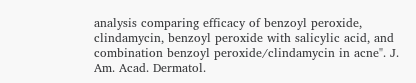analysis comparing efficacy of benzoyl peroxide, clindamycin, benzoyl peroxide with salicylic acid, and combination benzoyl peroxide/clindamycin in acne". J. Am. Acad. Dermatol.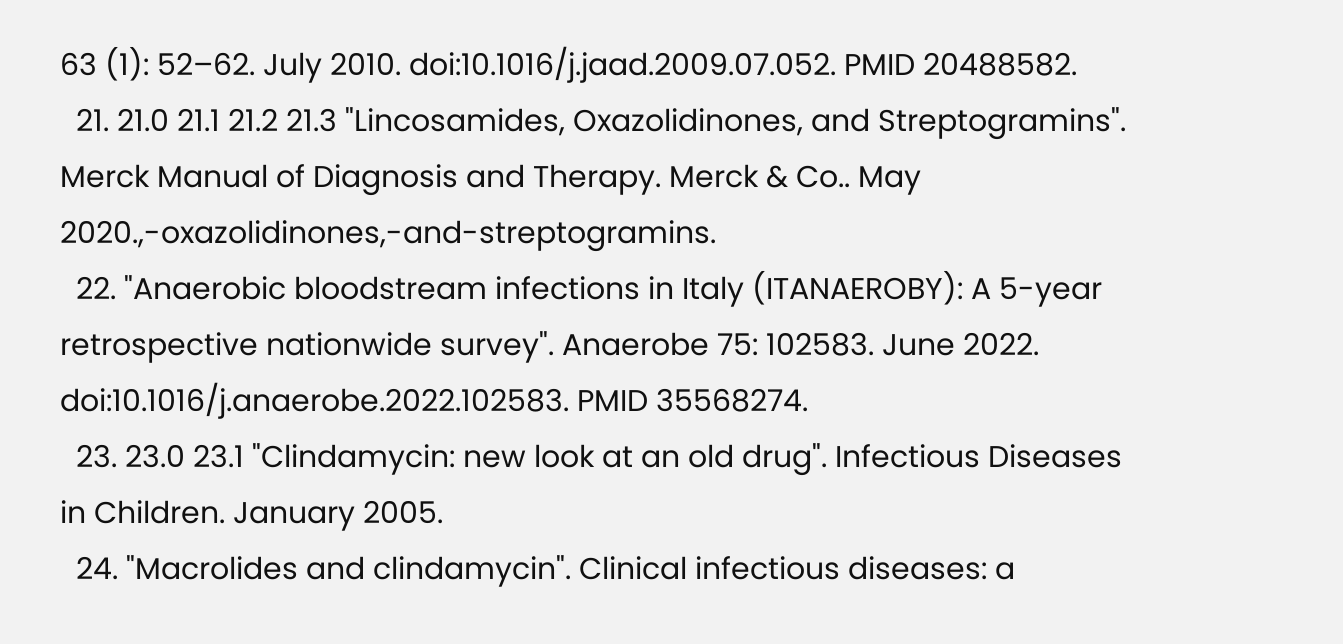63 (1): 52–62. July 2010. doi:10.1016/j.jaad.2009.07.052. PMID 20488582.
  21. 21.0 21.1 21.2 21.3 "Lincosamides, Oxazolidinones, and Streptogramins". Merck Manual of Diagnosis and Therapy. Merck & Co.. May 2020.,-oxazolidinones,-and-streptogramins.
  22. "Anaerobic bloodstream infections in Italy (ITANAEROBY): A 5-year retrospective nationwide survey". Anaerobe 75: 102583. June 2022. doi:10.1016/j.anaerobe.2022.102583. PMID 35568274.
  23. 23.0 23.1 "Clindamycin: new look at an old drug". Infectious Diseases in Children. January 2005.
  24. "Macrolides and clindamycin". Clinical infectious diseases: a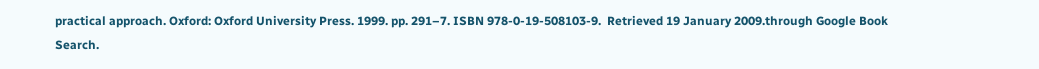practical approach. Oxford: Oxford University Press. 1999. pp. 291–7. ISBN 978-0-19-508103-9.  Retrieved 19 January 2009.through Google Book Search.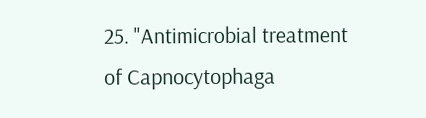25. "Antimicrobial treatment of Capnocytophaga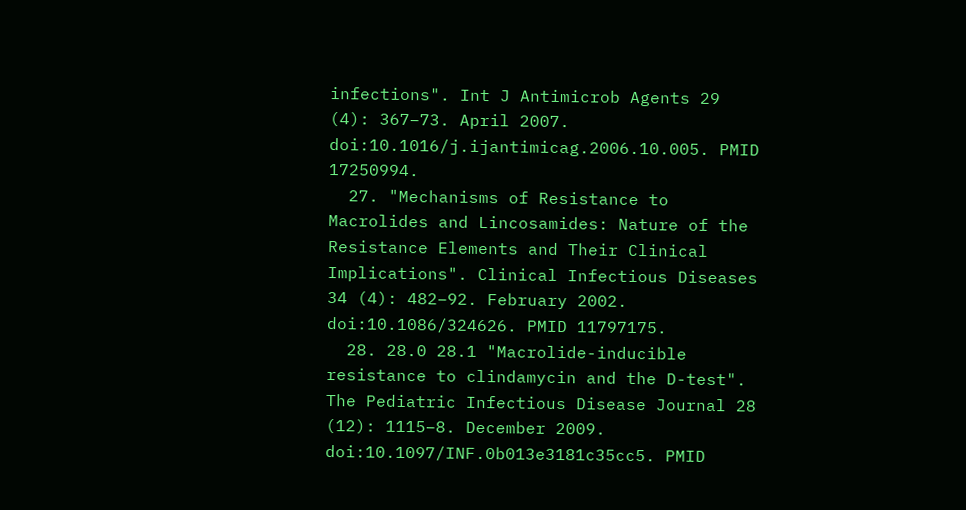infections". Int J Antimicrob Agents 29 (4): 367–73. April 2007. doi:10.1016/j.ijantimicag.2006.10.005. PMID 17250994.
  27. "Mechanisms of Resistance to Macrolides and Lincosamides: Nature of the Resistance Elements and Their Clinical Implications". Clinical Infectious Diseases 34 (4): 482–92. February 2002. doi:10.1086/324626. PMID 11797175.
  28. 28.0 28.1 "Macrolide-inducible resistance to clindamycin and the D-test". The Pediatric Infectious Disease Journal 28 (12): 1115–8. December 2009. doi:10.1097/INF.0b013e3181c35cc5. PMID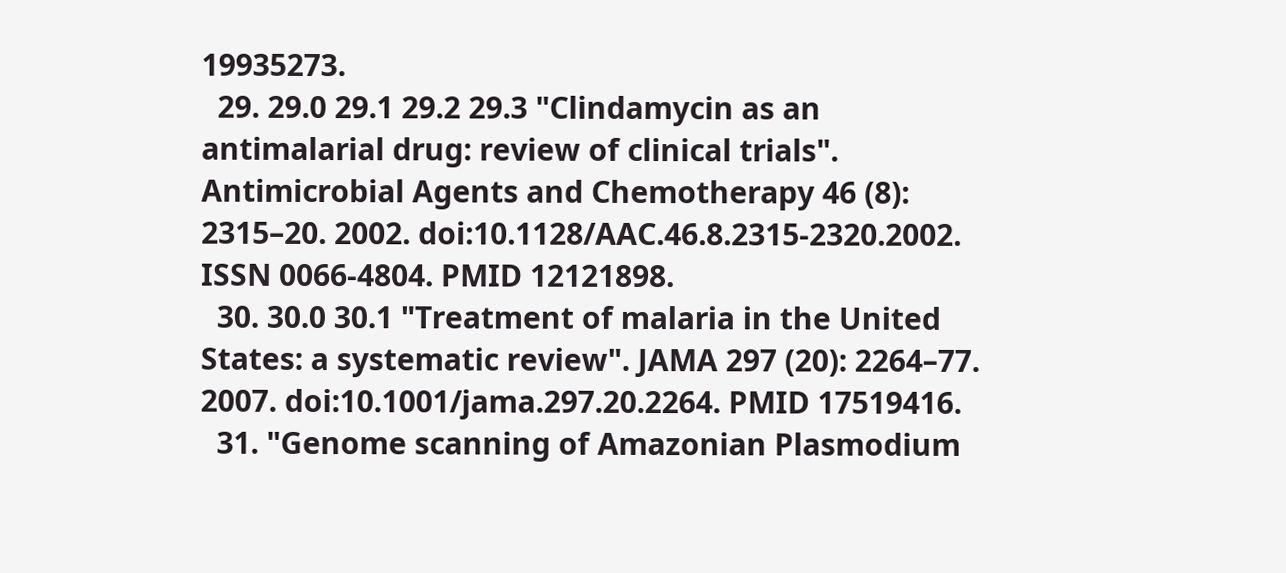19935273.
  29. 29.0 29.1 29.2 29.3 "Clindamycin as an antimalarial drug: review of clinical trials". Antimicrobial Agents and Chemotherapy 46 (8): 2315–20. 2002. doi:10.1128/AAC.46.8.2315-2320.2002. ISSN 0066-4804. PMID 12121898.
  30. 30.0 30.1 "Treatment of malaria in the United States: a systematic review". JAMA 297 (20): 2264–77. 2007. doi:10.1001/jama.297.20.2264. PMID 17519416.
  31. "Genome scanning of Amazonian Plasmodium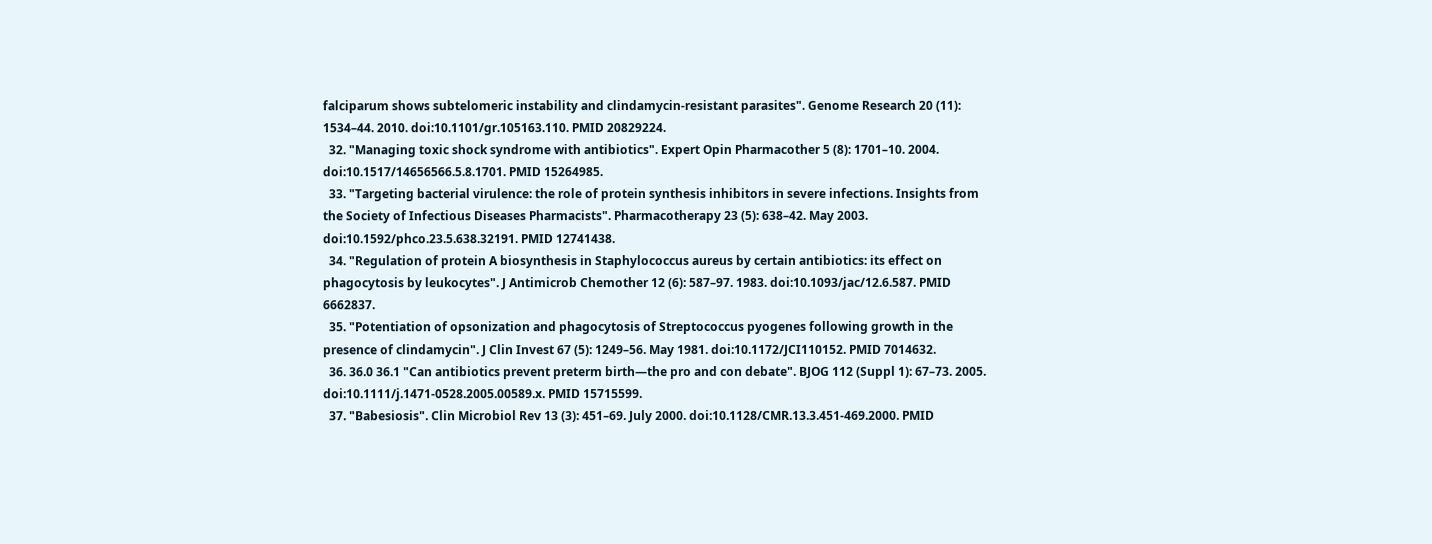falciparum shows subtelomeric instability and clindamycin-resistant parasites". Genome Research 20 (11): 1534–44. 2010. doi:10.1101/gr.105163.110. PMID 20829224.
  32. "Managing toxic shock syndrome with antibiotics". Expert Opin Pharmacother 5 (8): 1701–10. 2004. doi:10.1517/14656566.5.8.1701. PMID 15264985.
  33. "Targeting bacterial virulence: the role of protein synthesis inhibitors in severe infections. Insights from the Society of Infectious Diseases Pharmacists". Pharmacotherapy 23 (5): 638–42. May 2003. doi:10.1592/phco.23.5.638.32191. PMID 12741438.
  34. "Regulation of protein A biosynthesis in Staphylococcus aureus by certain antibiotics: its effect on phagocytosis by leukocytes". J Antimicrob Chemother 12 (6): 587–97. 1983. doi:10.1093/jac/12.6.587. PMID 6662837.
  35. "Potentiation of opsonization and phagocytosis of Streptococcus pyogenes following growth in the presence of clindamycin". J Clin Invest 67 (5): 1249–56. May 1981. doi:10.1172/JCI110152. PMID 7014632.
  36. 36.0 36.1 "Can antibiotics prevent preterm birth—the pro and con debate". BJOG 112 (Suppl 1): 67–73. 2005. doi:10.1111/j.1471-0528.2005.00589.x. PMID 15715599.
  37. "Babesiosis". Clin Microbiol Rev 13 (3): 451–69. July 2000. doi:10.1128/CMR.13.3.451-469.2000. PMID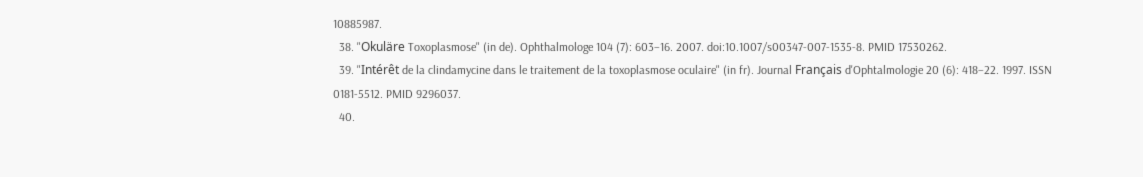10885987.
  38. "Okuläre Toxoplasmose" (in de). Ophthalmologe 104 (7): 603–16. 2007. doi:10.1007/s00347-007-1535-8. PMID 17530262.
  39. "Intérêt de la clindamycine dans le traitement de la toxoplasmose oculaire" (in fr). Journal Français d'Ophtalmologie 20 (6): 418–22. 1997. ISSN 0181-5512. PMID 9296037.
  40.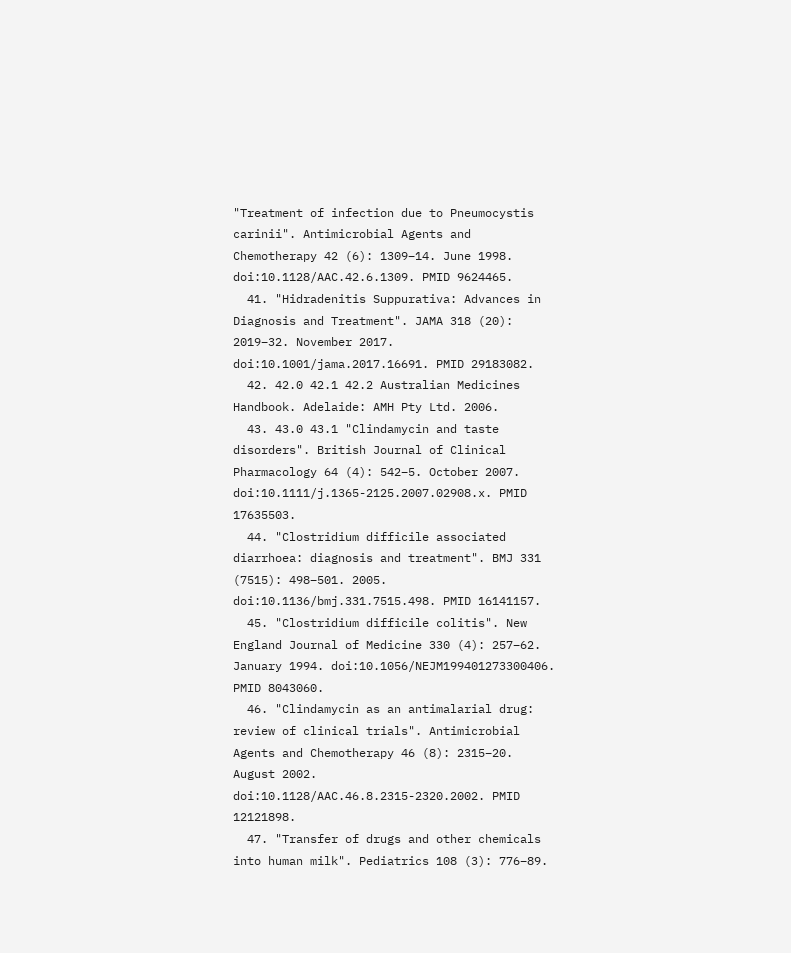"Treatment of infection due to Pneumocystis carinii". Antimicrobial Agents and Chemotherapy 42 (6): 1309–14. June 1998. doi:10.1128/AAC.42.6.1309. PMID 9624465.
  41. "Hidradenitis Suppurativa: Advances in Diagnosis and Treatment". JAMA 318 (20): 2019–32. November 2017. doi:10.1001/jama.2017.16691. PMID 29183082.
  42. 42.0 42.1 42.2 Australian Medicines Handbook. Adelaide: AMH Pty Ltd. 2006.
  43. 43.0 43.1 "Clindamycin and taste disorders". British Journal of Clinical Pharmacology 64 (4): 542–5. October 2007. doi:10.1111/j.1365-2125.2007.02908.x. PMID 17635503.
  44. "Clostridium difficile associated diarrhoea: diagnosis and treatment". BMJ 331 (7515): 498–501. 2005. doi:10.1136/bmj.331.7515.498. PMID 16141157.
  45. "Clostridium difficile colitis". New England Journal of Medicine 330 (4): 257–62. January 1994. doi:10.1056/NEJM199401273300406. PMID 8043060.
  46. "Clindamycin as an antimalarial drug: review of clinical trials". Antimicrobial Agents and Chemotherapy 46 (8): 2315–20. August 2002. doi:10.1128/AAC.46.8.2315-2320.2002. PMID 12121898.
  47. "Transfer of drugs and other chemicals into human milk". Pediatrics 108 (3): 776–89.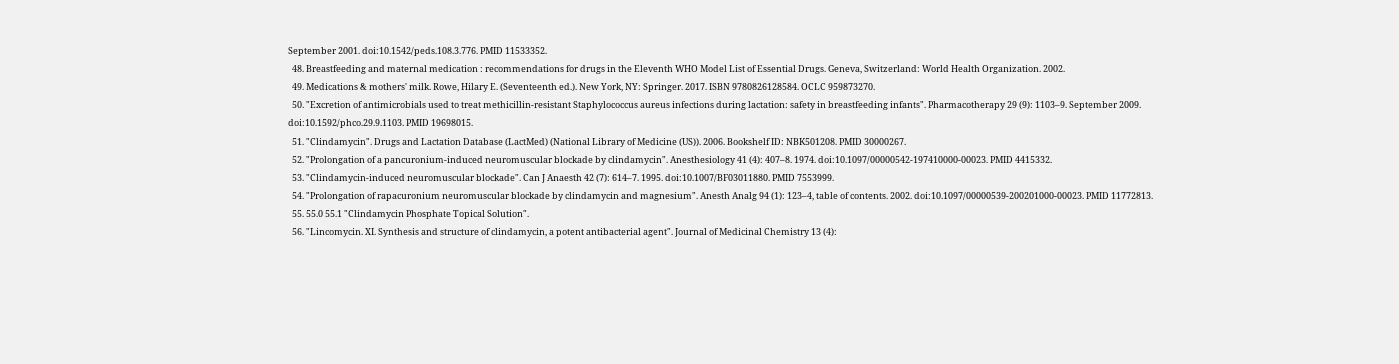September 2001. doi:10.1542/peds.108.3.776. PMID 11533352.
  48. Breastfeeding and maternal medication : recommendations for drugs in the Eleventh WHO Model List of Essential Drugs. Geneva, Switzerland: World Health Organization. 2002.
  49. Medications & mothers' milk. Rowe, Hilary E. (Seventeenth ed.). New York, NY: Springer. 2017. ISBN 9780826128584. OCLC 959873270.
  50. "Excretion of antimicrobials used to treat methicillin-resistant Staphylococcus aureus infections during lactation: safety in breastfeeding infants". Pharmacotherapy 29 (9): 1103–9. September 2009. doi:10.1592/phco.29.9.1103. PMID 19698015.
  51. "Clindamycin". Drugs and Lactation Database (LactMed) (National Library of Medicine (US)). 2006. Bookshelf ID: NBK501208. PMID 30000267.
  52. "Prolongation of a pancuronium-induced neuromuscular blockade by clindamycin". Anesthesiology 41 (4): 407–8. 1974. doi:10.1097/00000542-197410000-00023. PMID 4415332.
  53. "Clindamycin-induced neuromuscular blockade". Can J Anaesth 42 (7): 614–7. 1995. doi:10.1007/BF03011880. PMID 7553999.
  54. "Prolongation of rapacuronium neuromuscular blockade by clindamycin and magnesium". Anesth Analg 94 (1): 123–4, table of contents. 2002. doi:10.1097/00000539-200201000-00023. PMID 11772813.
  55. 55.0 55.1 "Clindamycin Phosphate Topical Solution".
  56. "Lincomycin. XI. Synthesis and structure of clindamycin, a potent antibacterial agent". Journal of Medicinal Chemistry 13 (4):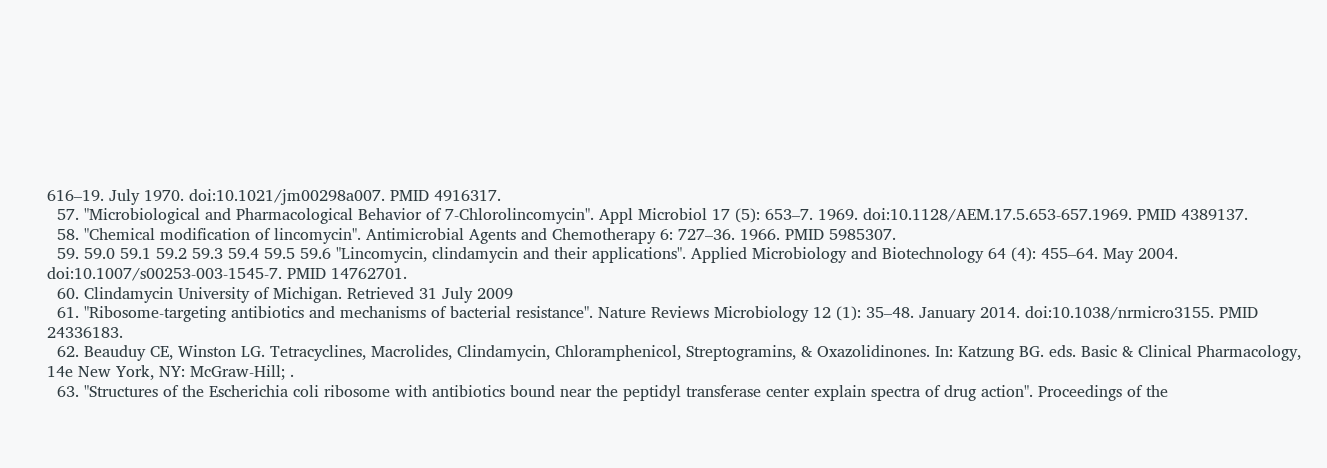616–19. July 1970. doi:10.1021/jm00298a007. PMID 4916317.
  57. "Microbiological and Pharmacological Behavior of 7-Chlorolincomycin". Appl Microbiol 17 (5): 653–7. 1969. doi:10.1128/AEM.17.5.653-657.1969. PMID 4389137.
  58. "Chemical modification of lincomycin". Antimicrobial Agents and Chemotherapy 6: 727–36. 1966. PMID 5985307.
  59. 59.0 59.1 59.2 59.3 59.4 59.5 59.6 "Lincomycin, clindamycin and their applications". Applied Microbiology and Biotechnology 64 (4): 455–64. May 2004. doi:10.1007/s00253-003-1545-7. PMID 14762701.
  60. Clindamycin University of Michigan. Retrieved 31 July 2009
  61. "Ribosome-targeting antibiotics and mechanisms of bacterial resistance". Nature Reviews Microbiology 12 (1): 35–48. January 2014. doi:10.1038/nrmicro3155. PMID 24336183.
  62. Beauduy CE, Winston LG. Tetracyclines, Macrolides, Clindamycin, Chloramphenicol, Streptogramins, & Oxazolidinones. In: Katzung BG. eds. Basic & Clinical Pharmacology, 14e New York, NY: McGraw-Hill; .
  63. "Structures of the Escherichia coli ribosome with antibiotics bound near the peptidyl transferase center explain spectra of drug action". Proceedings of the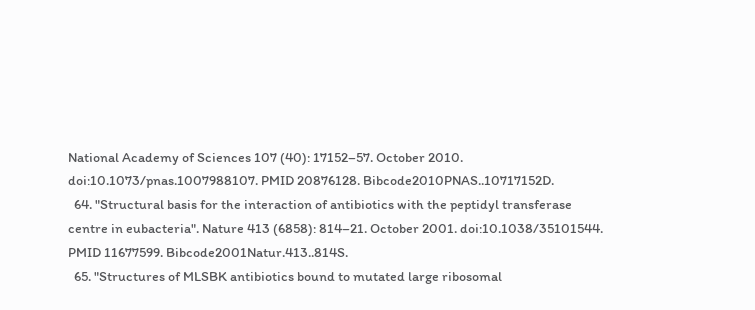National Academy of Sciences 107 (40): 17152–57. October 2010. doi:10.1073/pnas.1007988107. PMID 20876128. Bibcode2010PNAS..10717152D.
  64. "Structural basis for the interaction of antibiotics with the peptidyl transferase centre in eubacteria". Nature 413 (6858): 814–21. October 2001. doi:10.1038/35101544. PMID 11677599. Bibcode2001Natur.413..814S.
  65. "Structures of MLSBK antibiotics bound to mutated large ribosomal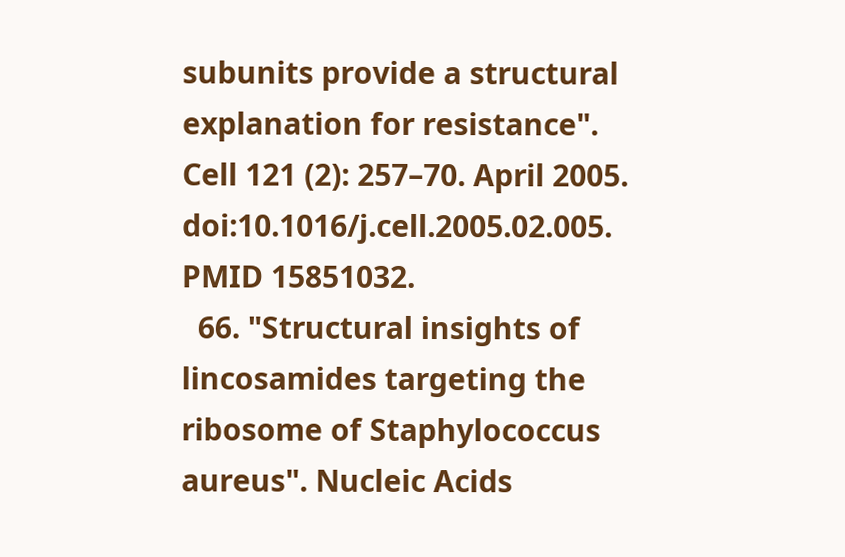subunits provide a structural explanation for resistance". Cell 121 (2): 257–70. April 2005. doi:10.1016/j.cell.2005.02.005. PMID 15851032.
  66. "Structural insights of lincosamides targeting the ribosome of Staphylococcus aureus". Nucleic Acids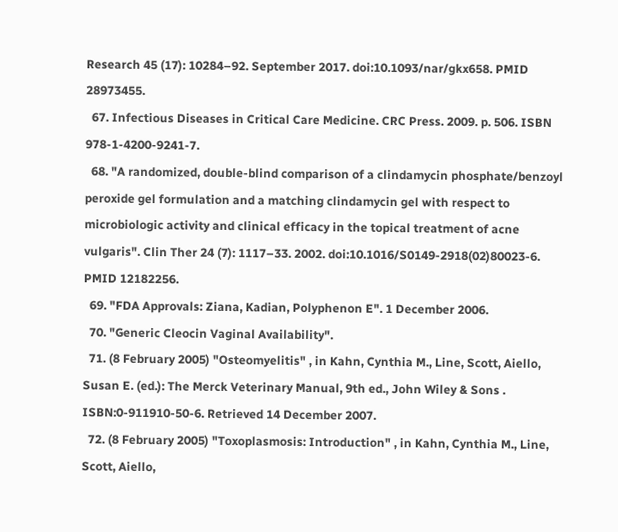Research 45 (17): 10284–92. September 2017. doi:10.1093/nar/gkx658. PMID 28973455.
  67. Infectious Diseases in Critical Care Medicine. CRC Press. 2009. p. 506. ISBN 978-1-4200-9241-7.
  68. "A randomized, double-blind comparison of a clindamycin phosphate/benzoyl peroxide gel formulation and a matching clindamycin gel with respect to microbiologic activity and clinical efficacy in the topical treatment of acne vulgaris". Clin Ther 24 (7): 1117–33. 2002. doi:10.1016/S0149-2918(02)80023-6. PMID 12182256.
  69. "FDA Approvals: Ziana, Kadian, Polyphenon E". 1 December 2006.
  70. "Generic Cleocin Vaginal Availability".
  71. (8 February 2005) "Osteomyelitis" , in Kahn, Cynthia M., Line, Scott, Aiello, Susan E. (ed.): The Merck Veterinary Manual, 9th ed., John Wiley & Sons . ISBN:0-911910-50-6. Retrieved 14 December 2007.
  72. (8 February 2005) "Toxoplasmosis: Introduction" , in Kahn, Cynthia M., Line, Scott, Aiello,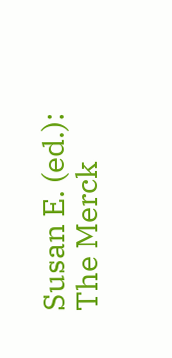Susan E. (ed.): The Merck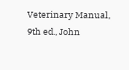Veterinary Manual, 9th ed., John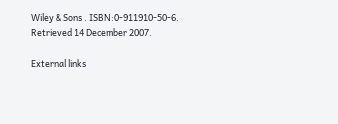Wiley & Sons . ISBN:0-911910-50-6. Retrieved 14 December 2007.

External links